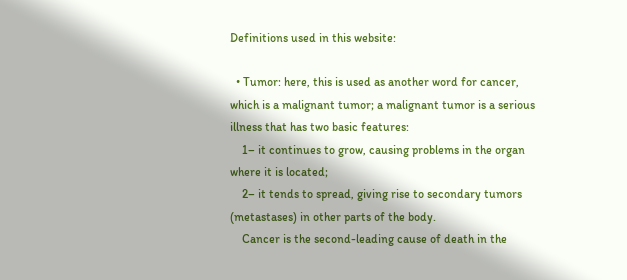Definitions used in this website:

  • Tumor: here, this is used as another word for cancer, which is a malignant tumor; a malignant tumor is a serious illness that has two basic features:
    1– it continues to grow, causing problems in the organ where it is located;
    2– it tends to spread, giving rise to secondary tumors (metastases) in other parts of the body.
    Cancer is the second-leading cause of death in the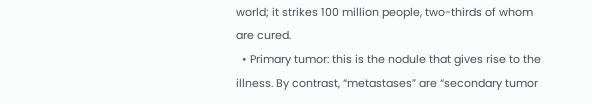world; it strikes 100 million people, two-thirds of whom are cured.
  • Primary tumor: this is the nodule that gives rise to the illness. By contrast, “metastases” are “secondary tumor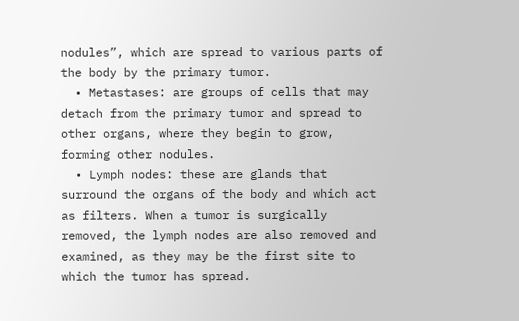nodules”, which are spread to various parts of the body by the primary tumor.
  • Metastases: are groups of cells that may detach from the primary tumor and spread to other organs, where they begin to grow, forming other nodules.
  • Lymph nodes: these are glands that surround the organs of the body and which act as filters. When a tumor is surgically removed, the lymph nodes are also removed and examined, as they may be the first site to which the tumor has spread.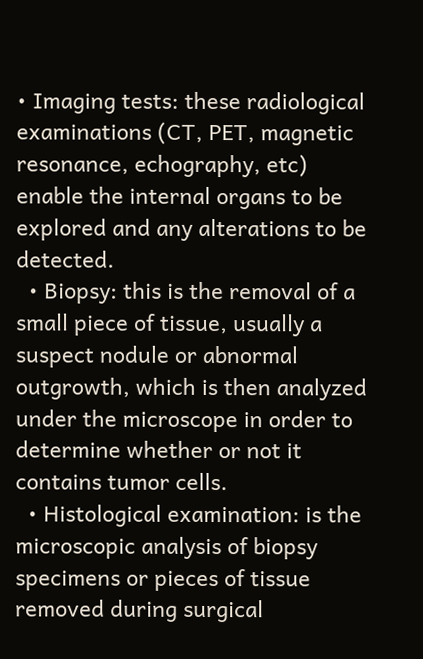• Imaging tests: these radiological examinations (CT, PET, magnetic resonance, echography, etc) enable the internal organs to be explored and any alterations to be detected.
  • Biopsy: this is the removal of a small piece of tissue, usually a suspect nodule or abnormal outgrowth, which is then analyzed under the microscope in order to determine whether or not it contains tumor cells.
  • Histological examination: is the microscopic analysis of biopsy specimens or pieces of tissue removed during surgical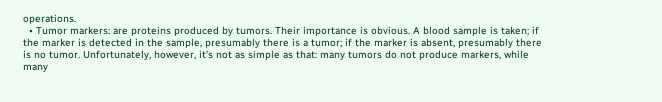operations.
  • Tumor markers: are proteins produced by tumors. Their importance is obvious. A blood sample is taken; if the marker is detected in the sample, presumably there is a tumor; if the marker is absent, presumably there is no tumor. Unfortunately, however, it’s not as simple as that: many tumors do not produce markers, while many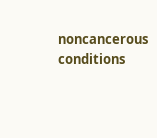noncancerous conditions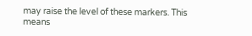may raise the level of these markers. This means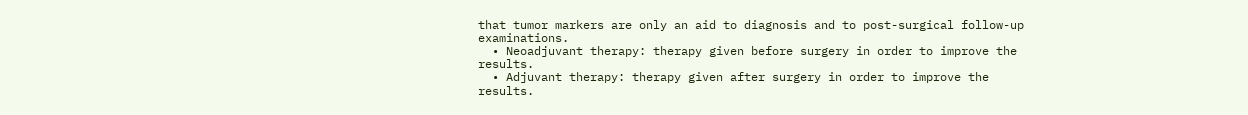that tumor markers are only an aid to diagnosis and to post-surgical follow-up examinations.
  • Neoadjuvant therapy: therapy given before surgery in order to improve the results.
  • Adjuvant therapy: therapy given after surgery in order to improve the results.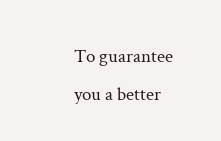To guarantee you a better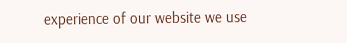experience of our website we use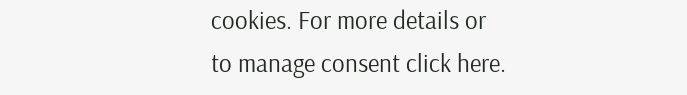cookies. For more details or to manage consent click here.